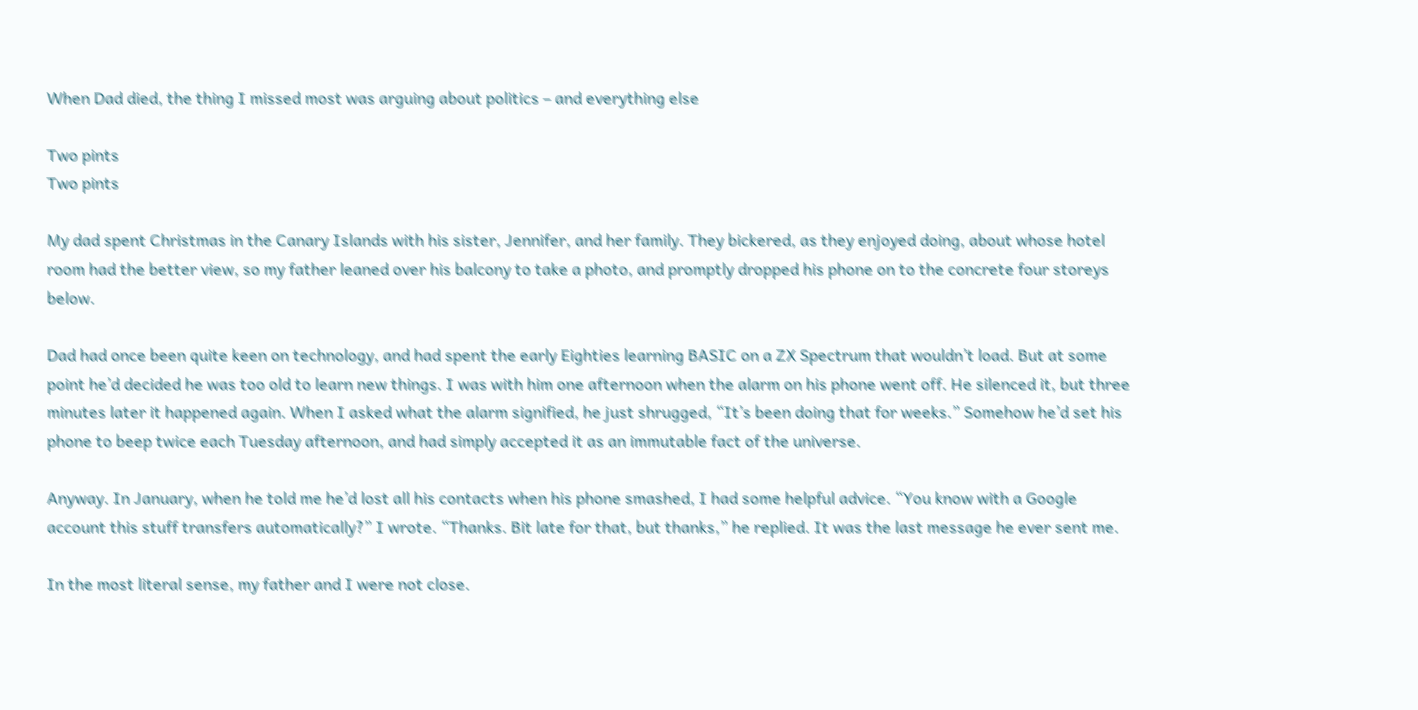When Dad died, the thing I missed most was arguing about politics – and everything else

Two pints
Two pints

My dad spent Christmas in the Canary Islands with his sister, Jennifer, and her family. They bickered, as they enjoyed doing, about whose hotel room had the better view, so my father leaned over his balcony to take a photo, and promptly dropped his phone on to the concrete four storeys below.

Dad had once been quite keen on technology, and had spent the early Eighties learning BASIC on a ZX Spectrum that wouldn’t load. But at some point he’d decided he was too old to learn new things. I was with him one afternoon when the alarm on his phone went off. He silenced it, but three minutes later it happened again. When I asked what the alarm signified, he just shrugged, “It’s been doing that for weeks.” Somehow he’d set his phone to beep twice each Tuesday afternoon, and had simply accepted it as an immutable fact of the universe.

Anyway. In January, when he told me he’d lost all his contacts when his phone smashed, I had some helpful advice. “You know with a Google account this stuff transfers automatically?” I wrote. “Thanks. Bit late for that, but thanks,” he replied. It was the last message he ever sent me.

In the most literal sense, my father and I were not close.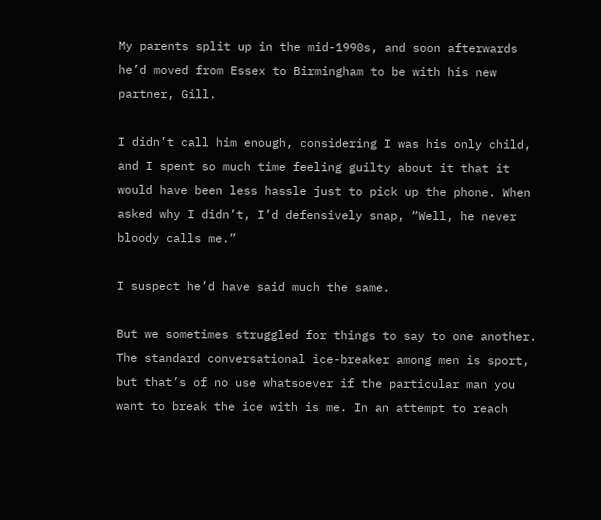My parents split up in the mid-1990s, and soon afterwards he’d moved from Essex to Birmingham to be with his new partner, Gill.

I didn’t call him enough, considering I was his only child, and I spent so much time feeling guilty about it that it would have been less hassle just to pick up the phone. When asked why I didn’t, I’d defensively snap, “Well, he never bloody calls me.”

I suspect he’d have said much the same.

But we sometimes struggled for things to say to one another. The standard conversational ice-breaker among men is sport, but that’s of no use whatsoever if the particular man you want to break the ice with is me. In an attempt to reach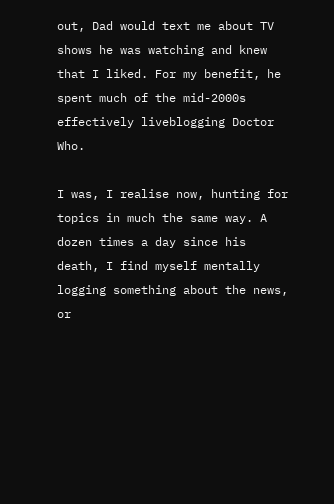out, Dad would text me about TV shows he was watching and knew that I liked. For my benefit, he spent much of the mid-2000s effectively liveblogging Doctor Who.

I was, I realise now, hunting for topics in much the same way. A dozen times a day since his death, I find myself mentally logging something about the news, or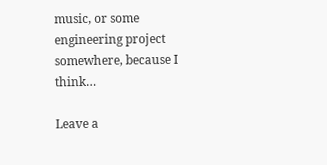music, or some engineering project somewhere, because I think…

Leave a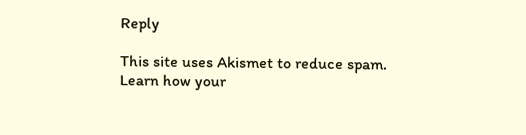Reply

This site uses Akismet to reduce spam. Learn how your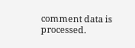comment data is processed.